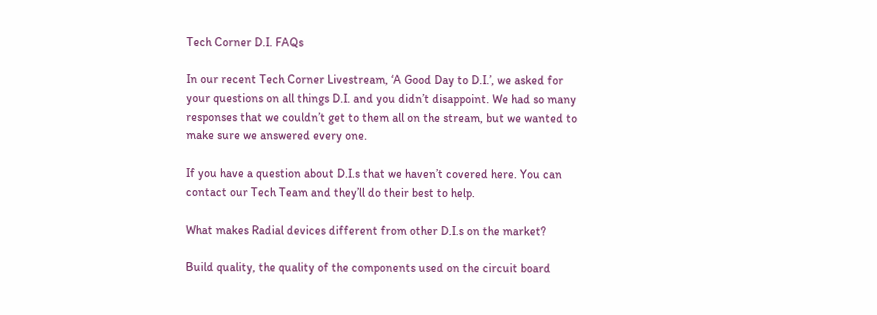Tech Corner D.I. FAQs

In our recent Tech Corner Livestream, ‘A Good Day to D.I.’, we asked for your questions on all things D.I. and you didn’t disappoint. We had so many responses that we couldn’t get to them all on the stream, but we wanted to make sure we answered every one.

If you have a question about D.I.s that we haven’t covered here. You can contact our Tech Team and they’ll do their best to help.

What makes Radial devices different from other D.I.s on the market?

Build quality, the quality of the components used on the circuit board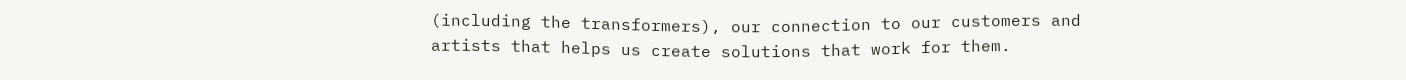(including the transformers), our connection to our customers and artists that helps us create solutions that work for them.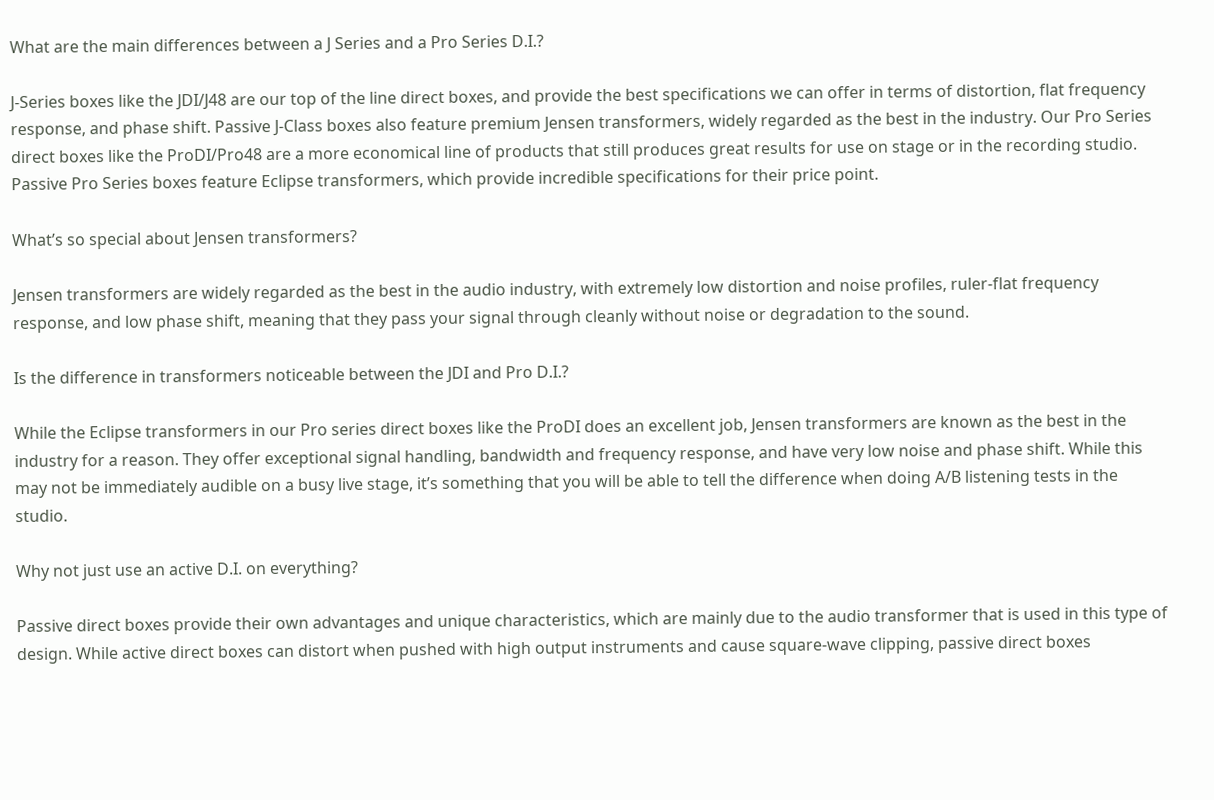What are the main differences between a J Series and a Pro Series D.I.?

J-Series boxes like the JDI/J48 are our top of the line direct boxes, and provide the best specifications we can offer in terms of distortion, flat frequency response, and phase shift. Passive J-Class boxes also feature premium Jensen transformers, widely regarded as the best in the industry. Our Pro Series direct boxes like the ProDI/Pro48 are a more economical line of products that still produces great results for use on stage or in the recording studio. Passive Pro Series boxes feature Eclipse transformers, which provide incredible specifications for their price point.

What’s so special about Jensen transformers?

Jensen transformers are widely regarded as the best in the audio industry, with extremely low distortion and noise profiles, ruler-flat frequency response, and low phase shift, meaning that they pass your signal through cleanly without noise or degradation to the sound.

Is the difference in transformers noticeable between the JDI and Pro D.I.?

While the Eclipse transformers in our Pro series direct boxes like the ProDI does an excellent job, Jensen transformers are known as the best in the industry for a reason. They offer exceptional signal handling, bandwidth and frequency response, and have very low noise and phase shift. While this may not be immediately audible on a busy live stage, it’s something that you will be able to tell the difference when doing A/B listening tests in the studio.

Why not just use an active D.I. on everything?

Passive direct boxes provide their own advantages and unique characteristics, which are mainly due to the audio transformer that is used in this type of design. While active direct boxes can distort when pushed with high output instruments and cause square-wave clipping, passive direct boxes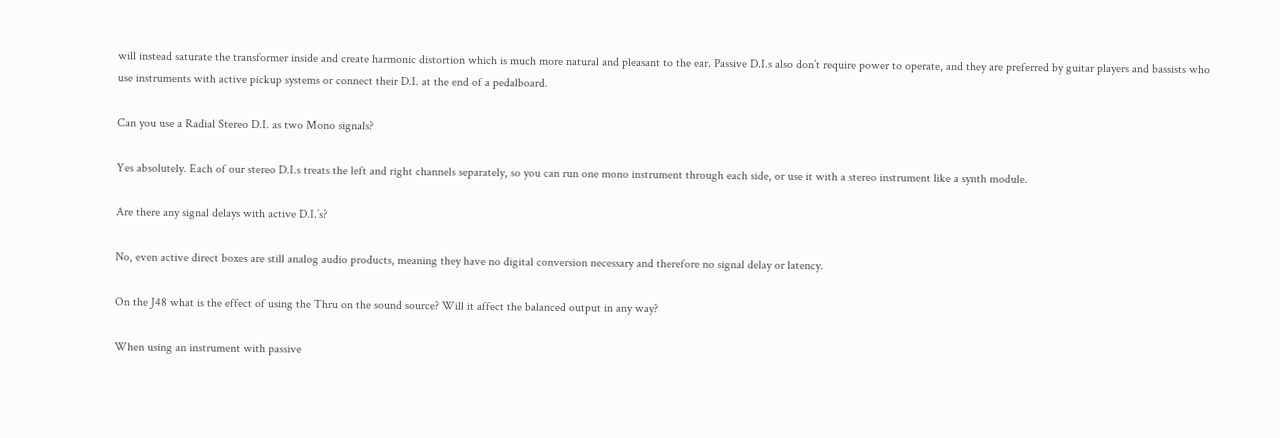will instead saturate the transformer inside and create harmonic distortion which is much more natural and pleasant to the ear. Passive D.I.s also don’t require power to operate, and they are preferred by guitar players and bassists who use instruments with active pickup systems or connect their D.I. at the end of a pedalboard.

Can you use a Radial Stereo D.I. as two Mono signals?

Yes absolutely. Each of our stereo D.I.s treats the left and right channels separately, so you can run one mono instrument through each side, or use it with a stereo instrument like a synth module.

Are there any signal delays with active D.I.’s?

No, even active direct boxes are still analog audio products, meaning they have no digital conversion necessary and therefore no signal delay or latency.

On the J48 what is the effect of using the Thru on the sound source? Will it affect the balanced output in any way?

When using an instrument with passive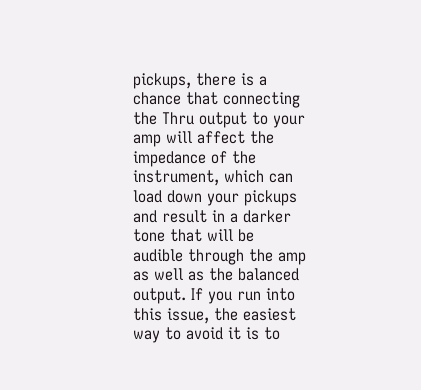pickups, there is a chance that connecting the Thru output to your amp will affect the impedance of the instrument, which can load down your pickups and result in a darker tone that will be audible through the amp as well as the balanced output. If you run into this issue, the easiest way to avoid it is to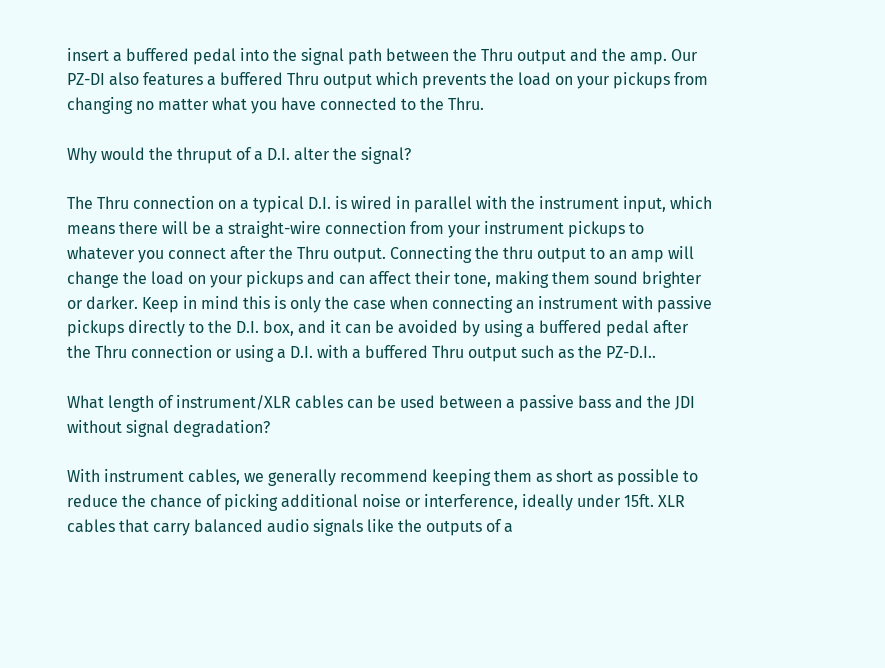insert a buffered pedal into the signal path between the Thru output and the amp. Our PZ-DI also features a buffered Thru output which prevents the load on your pickups from changing no matter what you have connected to the Thru.

Why would the thruput of a D.I. alter the signal?

The Thru connection on a typical D.I. is wired in parallel with the instrument input, which means there will be a straight-wire connection from your instrument pickups to whatever you connect after the Thru output. Connecting the thru output to an amp will change the load on your pickups and can affect their tone, making them sound brighter or darker. Keep in mind this is only the case when connecting an instrument with passive pickups directly to the D.I. box, and it can be avoided by using a buffered pedal after the Thru connection or using a D.I. with a buffered Thru output such as the PZ-D.I..

What length of instrument/XLR cables can be used between a passive bass and the JDI without signal degradation?

With instrument cables, we generally recommend keeping them as short as possible to reduce the chance of picking additional noise or interference, ideally under 15ft. XLR cables that carry balanced audio signals like the outputs of a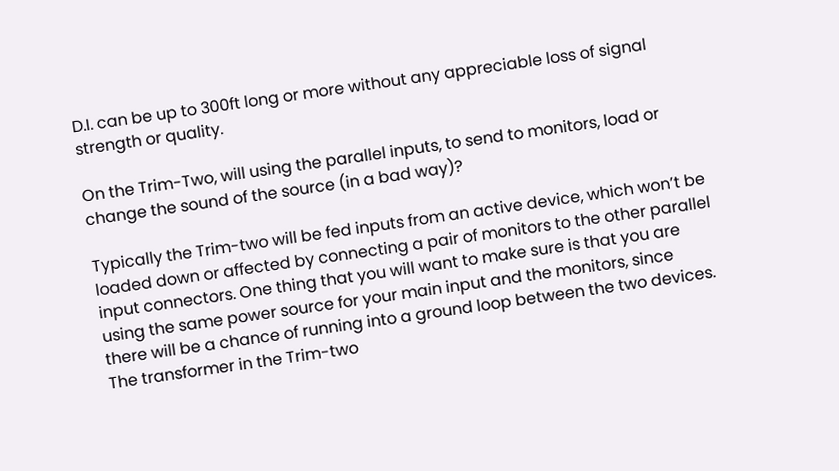D.I. can be up to 300ft long or more without any appreciable loss of signal strength or quality.

On the Trim-Two, will using the parallel inputs, to send to monitors, load or change the sound of the source (in a bad way)?

Typically the Trim-two will be fed inputs from an active device, which won’t be loaded down or affected by connecting a pair of monitors to the other parallel input connectors. One thing that you will want to make sure is that you are using the same power source for your main input and the monitors, since there will be a chance of running into a ground loop between the two devices. The transformer in the Trim-two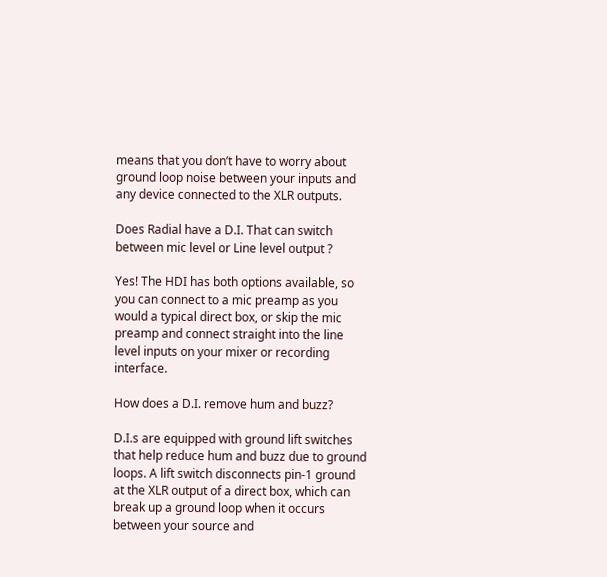means that you don’t have to worry about ground loop noise between your inputs and any device connected to the XLR outputs.

Does Radial have a D.I. That can switch between mic level or Line level output ?

Yes! The HDI has both options available, so you can connect to a mic preamp as you would a typical direct box, or skip the mic preamp and connect straight into the line level inputs on your mixer or recording interface.

How does a D.I. remove hum and buzz?

D.I.s are equipped with ground lift switches that help reduce hum and buzz due to ground loops. A lift switch disconnects pin-1 ground at the XLR output of a direct box, which can break up a ground loop when it occurs between your source and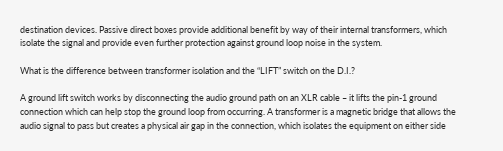destination devices. Passive direct boxes provide additional benefit by way of their internal transformers, which isolate the signal and provide even further protection against ground loop noise in the system.

What is the difference between transformer isolation and the “LIFT” switch on the D.I.?

A ground lift switch works by disconnecting the audio ground path on an XLR cable – it lifts the pin-1 ground connection which can help stop the ground loop from occurring. A transformer is a magnetic bridge that allows the audio signal to pass but creates a physical air gap in the connection, which isolates the equipment on either side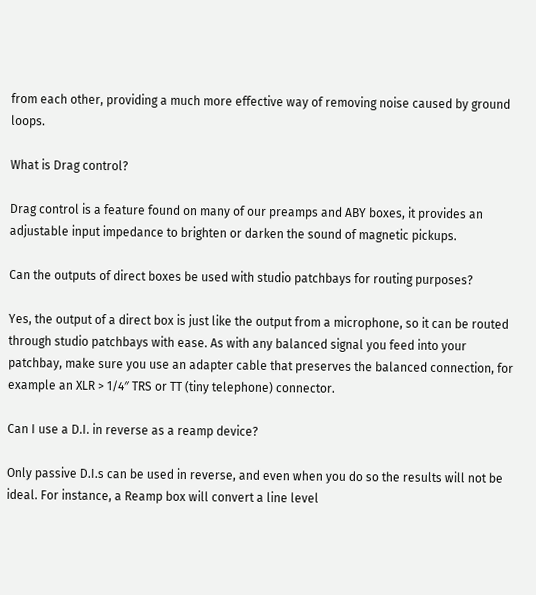from each other, providing a much more effective way of removing noise caused by ground loops.

What is Drag control?

Drag control is a feature found on many of our preamps and ABY boxes, it provides an adjustable input impedance to brighten or darken the sound of magnetic pickups.

Can the outputs of direct boxes be used with studio patchbays for routing purposes?

Yes, the output of a direct box is just like the output from a microphone, so it can be routed through studio patchbays with ease. As with any balanced signal you feed into your patchbay, make sure you use an adapter cable that preserves the balanced connection, for example an XLR > 1/4″ TRS or TT (tiny telephone) connector.

Can I use a D.I. in reverse as a reamp device?

Only passive D.I.s can be used in reverse, and even when you do so the results will not be ideal. For instance, a Reamp box will convert a line level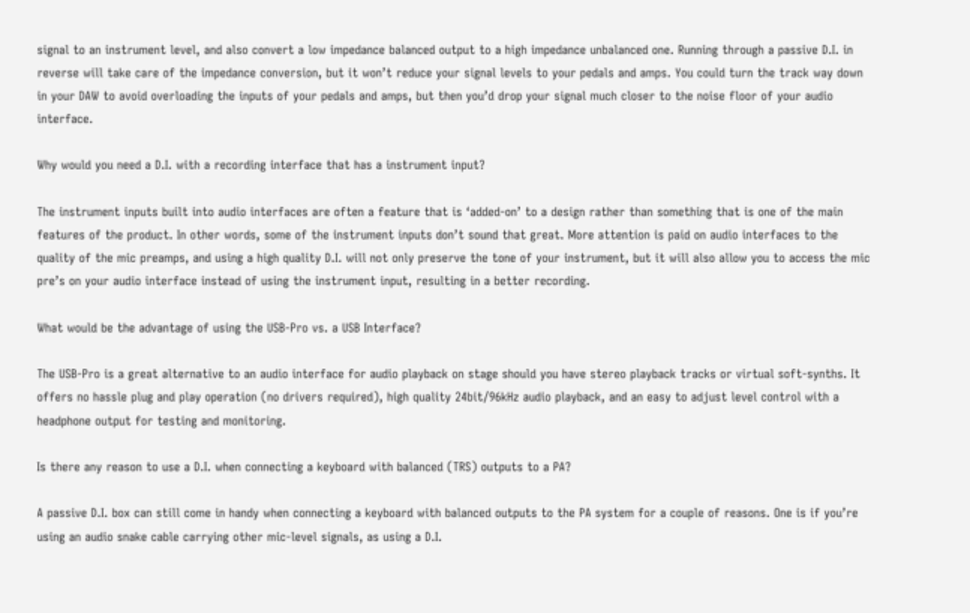signal to an instrument level, and also convert a low impedance balanced output to a high impedance unbalanced one. Running through a passive D.I. in reverse will take care of the impedance conversion, but it won’t reduce your signal levels to your pedals and amps. You could turn the track way down in your DAW to avoid overloading the inputs of your pedals and amps, but then you’d drop your signal much closer to the noise floor of your audio interface.

Why would you need a D.I. with a recording interface that has a instrument input?

The instrument inputs built into audio interfaces are often a feature that is ‘added-on’ to a design rather than something that is one of the main features of the product. In other words, some of the instrument inputs don’t sound that great. More attention is paid on audio interfaces to the quality of the mic preamps, and using a high quality D.I. will not only preserve the tone of your instrument, but it will also allow you to access the mic pre’s on your audio interface instead of using the instrument input, resulting in a better recording.

What would be the advantage of using the USB-Pro vs. a USB Interface?

The USB-Pro is a great alternative to an audio interface for audio playback on stage should you have stereo playback tracks or virtual soft-synths. It offers no hassle plug and play operation (no drivers required), high quality 24bit/96kHz audio playback, and an easy to adjust level control with a headphone output for testing and monitoring.

Is there any reason to use a D.I. when connecting a keyboard with balanced (TRS) outputs to a PA?

A passive D.I. box can still come in handy when connecting a keyboard with balanced outputs to the PA system for a couple of reasons. One is if you’re using an audio snake cable carrying other mic-level signals, as using a D.I.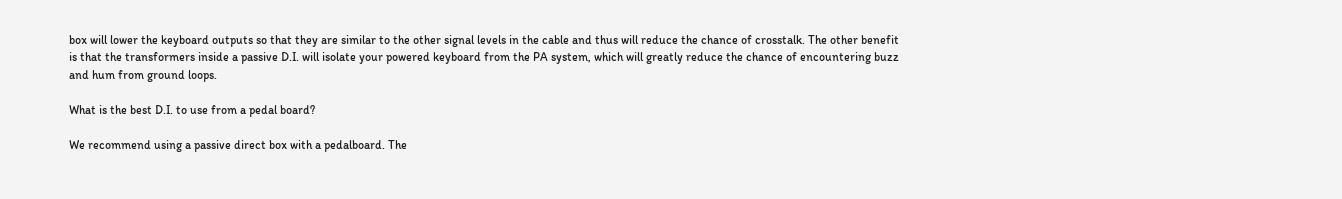box will lower the keyboard outputs so that they are similar to the other signal levels in the cable and thus will reduce the chance of crosstalk. The other benefit is that the transformers inside a passive D.I. will isolate your powered keyboard from the PA system, which will greatly reduce the chance of encountering buzz and hum from ground loops.

What is the best D.I. to use from a pedal board?

We recommend using a passive direct box with a pedalboard. The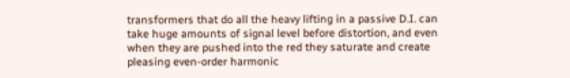transformers that do all the heavy lifting in a passive D.I. can take huge amounts of signal level before distortion, and even when they are pushed into the red they saturate and create pleasing even-order harmonic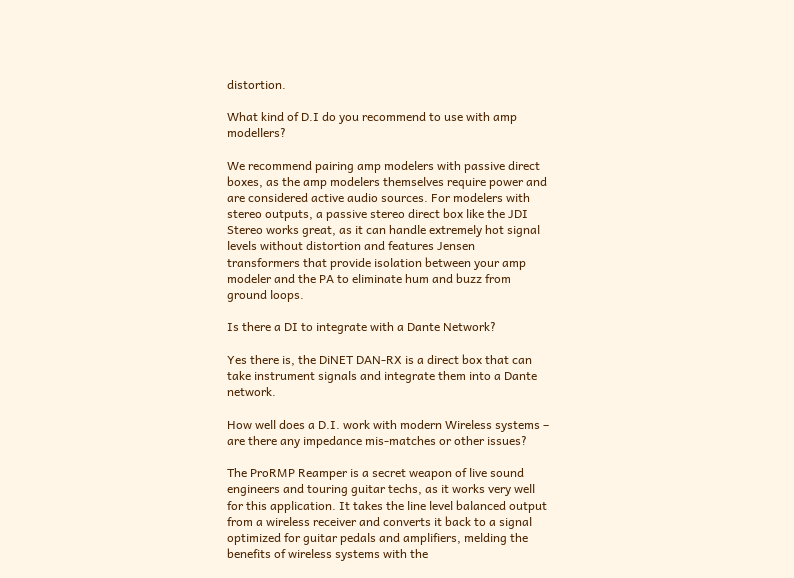distortion.

What kind of D.I do you recommend to use with amp modellers?

We recommend pairing amp modelers with passive direct boxes, as the amp modelers themselves require power and are considered active audio sources. For modelers with stereo outputs, a passive stereo direct box like the JDI Stereo works great, as it can handle extremely hot signal levels without distortion and features Jensen transformers that provide isolation between your amp modeler and the PA to eliminate hum and buzz from ground loops.

Is there a DI to integrate with a Dante Network?

Yes there is, the DiNET DAN-RX is a direct box that can take instrument signals and integrate them into a Dante network.

How well does a D.I. work with modern Wireless systems – are there any impedance mis-matches or other issues?

The ProRMP Reamper is a secret weapon of live sound engineers and touring guitar techs, as it works very well for this application. It takes the line level balanced output from a wireless receiver and converts it back to a signal optimized for guitar pedals and amplifiers, melding the benefits of wireless systems with the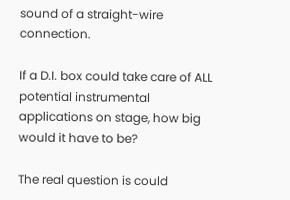sound of a straight-wire connection.

If a D.I. box could take care of ALL potential instrumental applications on stage, how big would it have to be?

The real question is could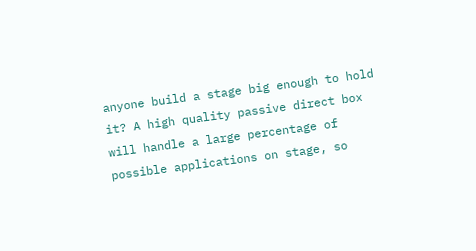anyone build a stage big enough to hold it? A high quality passive direct box will handle a large percentage of possible applications on stage, so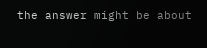the answer might be about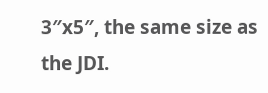3″x5″, the same size as the JDI.